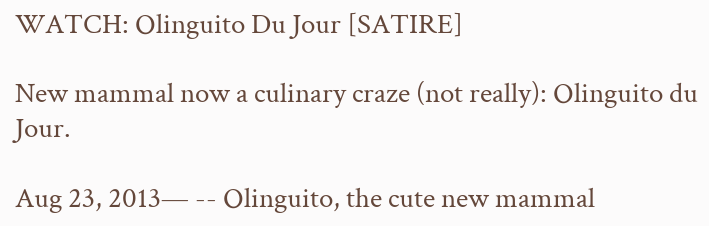WATCH: Olinguito Du Jour [SATIRE]

New mammal now a culinary craze (not really): Olinguito du Jour.

Aug 23, 2013— -- Olinguito, the cute new mammal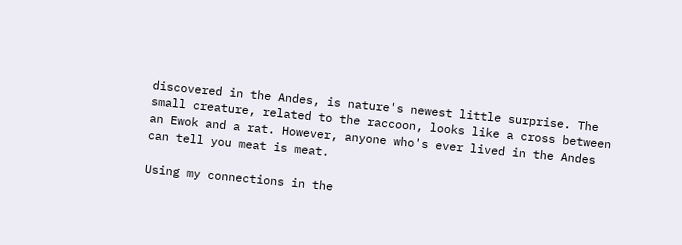discovered in the Andes, is nature's newest little surprise. The small creature, related to the raccoon, looks like a cross between an Ewok and a rat. However, anyone who's ever lived in the Andes can tell you meat is meat.

Using my connections in the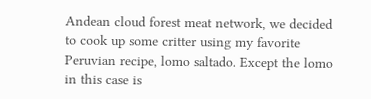Andean cloud forest meat network, we decided to cook up some critter using my favorite Peruvian recipe, lomo saltado. Except the lomo in this case is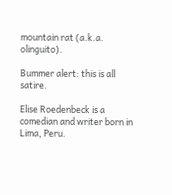mountain rat (a.k.a. olinguito).

Bummer alert: this is all satire.

Elise Roedenbeck is a comedian and writer born in Lima, Peru.